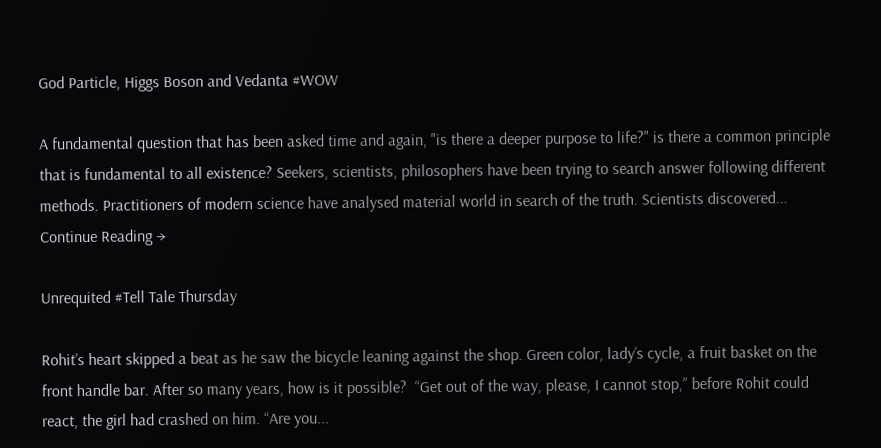God Particle, Higgs Boson and Vedanta #WOW

A fundamental question that has been asked time and again, "is there a deeper purpose to life?" is there a common principle that is fundamental to all existence? Seekers, scientists, philosophers have been trying to search answer following different methods. Practitioners of modern science have analysed material world in search of the truth. Scientists discovered... Continue Reading →

Unrequited #Tell Tale Thursday

Rohit’s heart skipped a beat as he saw the bicycle leaning against the shop. Green color, lady’s cycle, a fruit basket on the front handle bar. After so many years, how is it possible?  “Get out of the way, please, I cannot stop,” before Rohit could react, the girl had crashed on him. “Are you...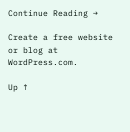Continue Reading →

Create a free website or blog at WordPress.com.

Up ↑